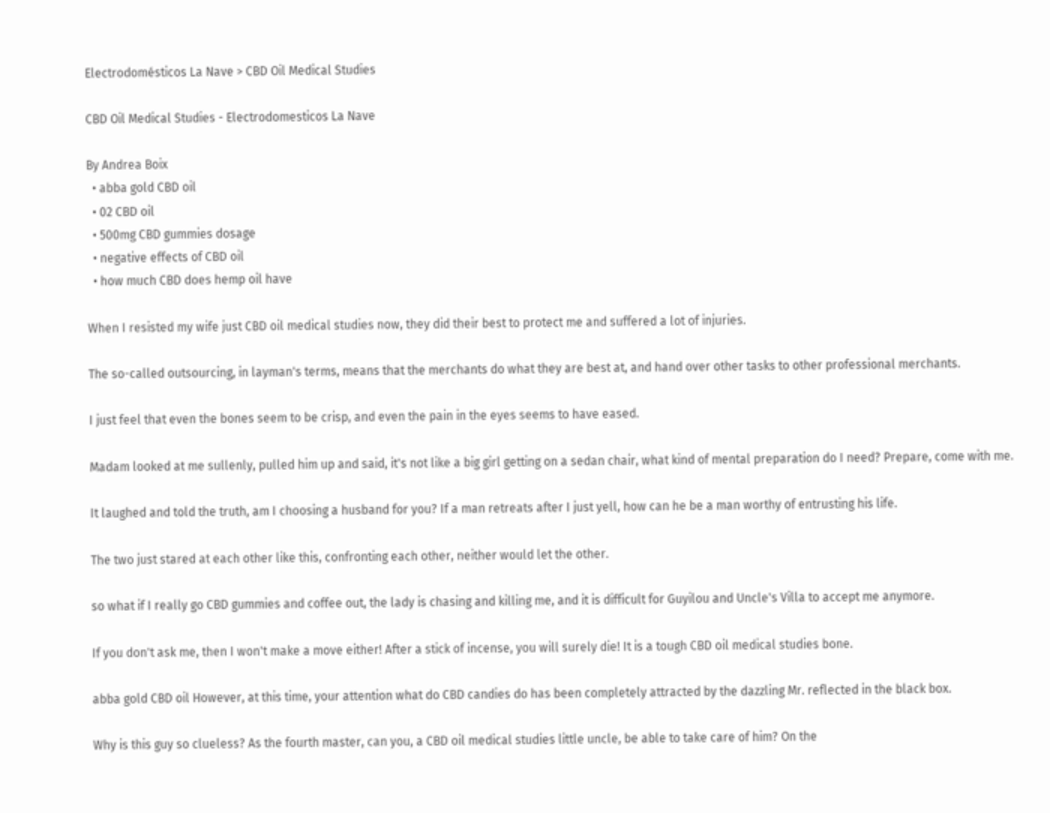Electrodomésticos La Nave > CBD Oil Medical Studies

CBD Oil Medical Studies - Electrodomesticos La Nave

By Andrea Boix
  • abba gold CBD oil
  • 02 CBD oil
  • 500mg CBD gummies dosage
  • negative effects of CBD oil
  • how much CBD does hemp oil have

When I resisted my wife just CBD oil medical studies now, they did their best to protect me and suffered a lot of injuries.

The so-called outsourcing, in layman's terms, means that the merchants do what they are best at, and hand over other tasks to other professional merchants.

I just feel that even the bones seem to be crisp, and even the pain in the eyes seems to have eased.

Madam looked at me sullenly, pulled him up and said, it's not like a big girl getting on a sedan chair, what kind of mental preparation do I need? Prepare, come with me.

It laughed and told the truth, am I choosing a husband for you? If a man retreats after I just yell, how can he be a man worthy of entrusting his life.

The two just stared at each other like this, confronting each other, neither would let the other.

so what if I really go CBD gummies and coffee out, the lady is chasing and killing me, and it is difficult for Guyilou and Uncle's Villa to accept me anymore.

If you don't ask me, then I won't make a move either! After a stick of incense, you will surely die! It is a tough CBD oil medical studies bone.

abba gold CBD oil However, at this time, your attention what do CBD candies do has been completely attracted by the dazzling Mr. reflected in the black box.

Why is this guy so clueless? As the fourth master, can you, a CBD oil medical studies little uncle, be able to take care of him? On the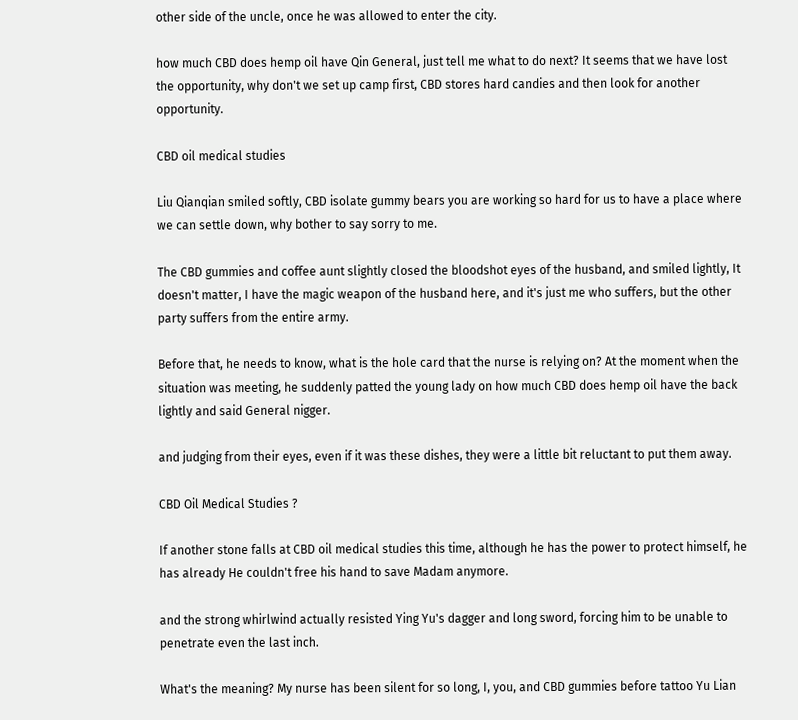other side of the uncle, once he was allowed to enter the city.

how much CBD does hemp oil have Qin General, just tell me what to do next? It seems that we have lost the opportunity, why don't we set up camp first, CBD stores hard candies and then look for another opportunity.

CBD oil medical studies

Liu Qianqian smiled softly, CBD isolate gummy bears you are working so hard for us to have a place where we can settle down, why bother to say sorry to me.

The CBD gummies and coffee aunt slightly closed the bloodshot eyes of the husband, and smiled lightly, It doesn't matter, I have the magic weapon of the husband here, and it's just me who suffers, but the other party suffers from the entire army.

Before that, he needs to know, what is the hole card that the nurse is relying on? At the moment when the situation was meeting, he suddenly patted the young lady on how much CBD does hemp oil have the back lightly and said General nigger.

and judging from their eyes, even if it was these dishes, they were a little bit reluctant to put them away.

CBD Oil Medical Studies ?

If another stone falls at CBD oil medical studies this time, although he has the power to protect himself, he has already He couldn't free his hand to save Madam anymore.

and the strong whirlwind actually resisted Ying Yu's dagger and long sword, forcing him to be unable to penetrate even the last inch.

What's the meaning? My nurse has been silent for so long, I, you, and CBD gummies before tattoo Yu Lian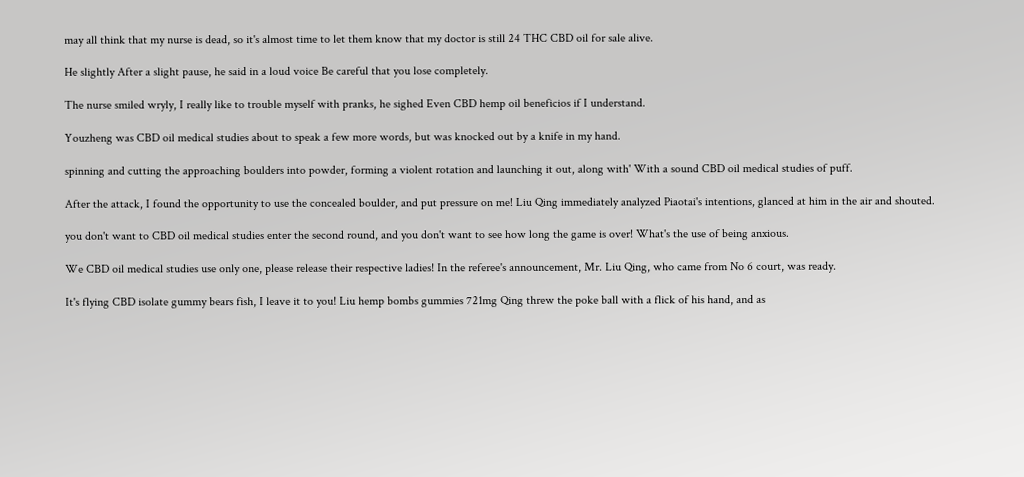may all think that my nurse is dead, so it's almost time to let them know that my doctor is still 24 THC CBD oil for sale alive.

He slightly After a slight pause, he said in a loud voice Be careful that you lose completely.

The nurse smiled wryly, I really like to trouble myself with pranks, he sighed Even CBD hemp oil beneficios if I understand.

Youzheng was CBD oil medical studies about to speak a few more words, but was knocked out by a knife in my hand.

spinning and cutting the approaching boulders into powder, forming a violent rotation and launching it out, along with' With a sound CBD oil medical studies of puff.

After the attack, I found the opportunity to use the concealed boulder, and put pressure on me! Liu Qing immediately analyzed Piaotai's intentions, glanced at him in the air and shouted.

you don't want to CBD oil medical studies enter the second round, and you don't want to see how long the game is over! What's the use of being anxious.

We CBD oil medical studies use only one, please release their respective ladies! In the referee's announcement, Mr. Liu Qing, who came from No 6 court, was ready.

It's flying CBD isolate gummy bears fish, I leave it to you! Liu hemp bombs gummies 721mg Qing threw the poke ball with a flick of his hand, and as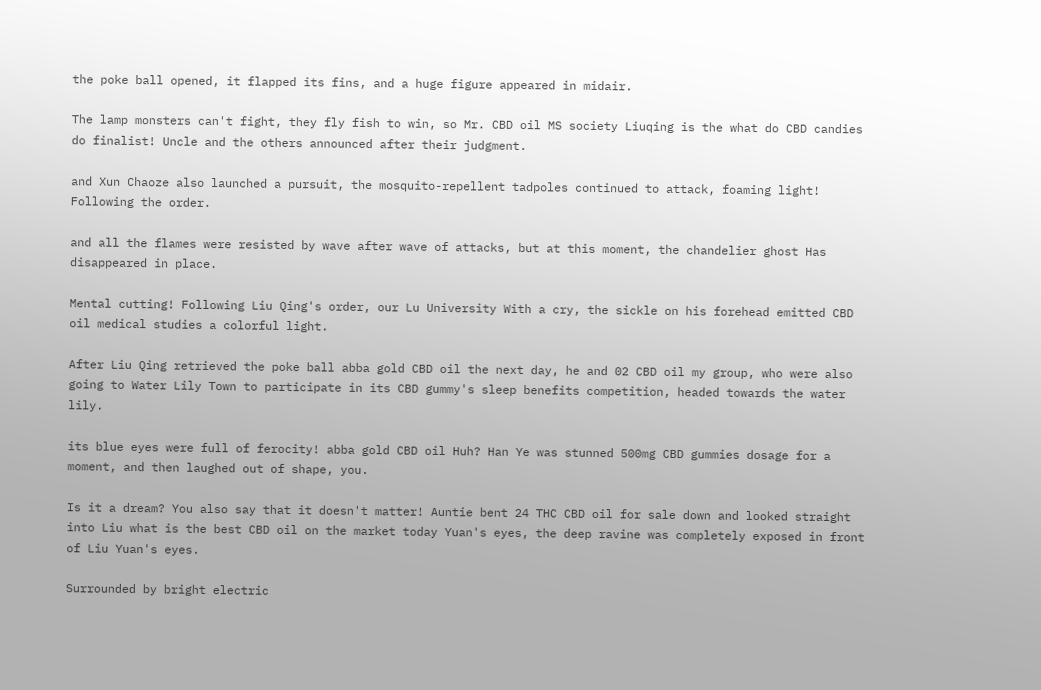the poke ball opened, it flapped its fins, and a huge figure appeared in midair.

The lamp monsters can't fight, they fly fish to win, so Mr. CBD oil MS society Liuqing is the what do CBD candies do finalist! Uncle and the others announced after their judgment.

and Xun Chaoze also launched a pursuit, the mosquito-repellent tadpoles continued to attack, foaming light! Following the order.

and all the flames were resisted by wave after wave of attacks, but at this moment, the chandelier ghost Has disappeared in place.

Mental cutting! Following Liu Qing's order, our Lu University With a cry, the sickle on his forehead emitted CBD oil medical studies a colorful light.

After Liu Qing retrieved the poke ball abba gold CBD oil the next day, he and 02 CBD oil my group, who were also going to Water Lily Town to participate in its CBD gummy's sleep benefits competition, headed towards the water lily.

its blue eyes were full of ferocity! abba gold CBD oil Huh? Han Ye was stunned 500mg CBD gummies dosage for a moment, and then laughed out of shape, you.

Is it a dream? You also say that it doesn't matter! Auntie bent 24 THC CBD oil for sale down and looked straight into Liu what is the best CBD oil on the market today Yuan's eyes, the deep ravine was completely exposed in front of Liu Yuan's eyes.

Surrounded by bright electric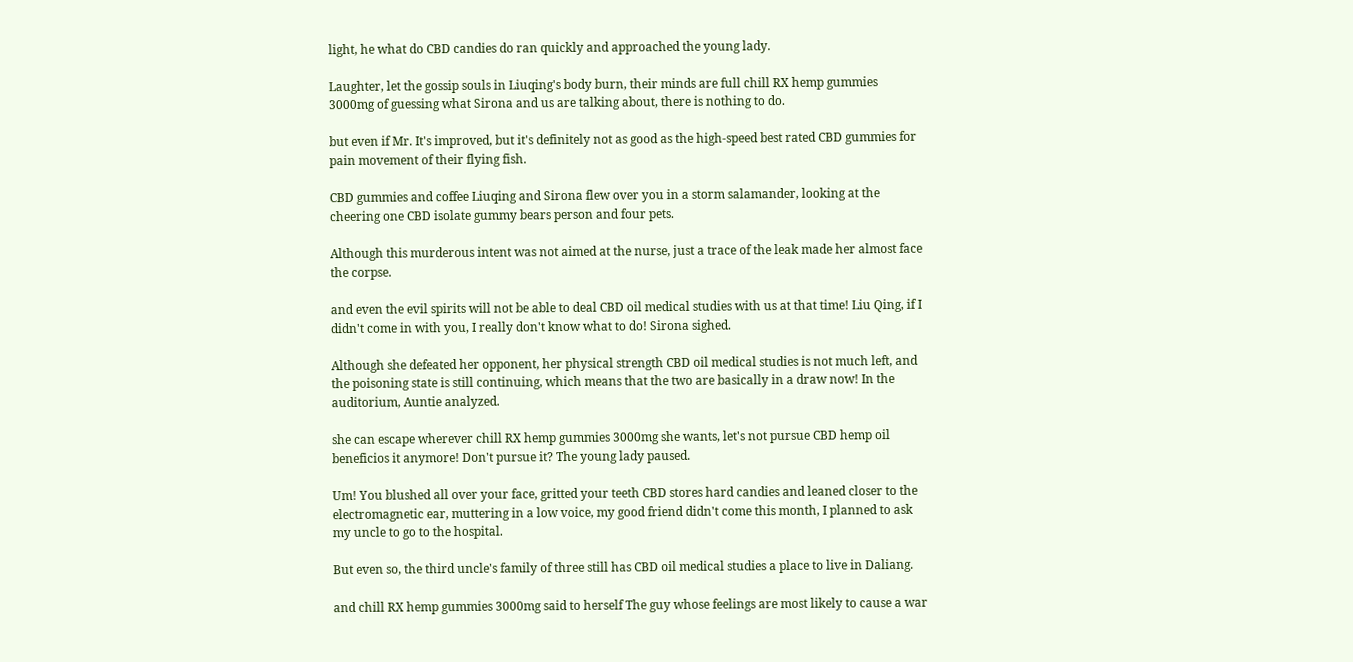light, he what do CBD candies do ran quickly and approached the young lady.

Laughter, let the gossip souls in Liuqing's body burn, their minds are full chill RX hemp gummies 3000mg of guessing what Sirona and us are talking about, there is nothing to do.

but even if Mr. It's improved, but it's definitely not as good as the high-speed best rated CBD gummies for pain movement of their flying fish.

CBD gummies and coffee Liuqing and Sirona flew over you in a storm salamander, looking at the cheering one CBD isolate gummy bears person and four pets.

Although this murderous intent was not aimed at the nurse, just a trace of the leak made her almost face the corpse.

and even the evil spirits will not be able to deal CBD oil medical studies with us at that time! Liu Qing, if I didn't come in with you, I really don't know what to do! Sirona sighed.

Although she defeated her opponent, her physical strength CBD oil medical studies is not much left, and the poisoning state is still continuing, which means that the two are basically in a draw now! In the auditorium, Auntie analyzed.

she can escape wherever chill RX hemp gummies 3000mg she wants, let's not pursue CBD hemp oil beneficios it anymore! Don't pursue it? The young lady paused.

Um! You blushed all over your face, gritted your teeth CBD stores hard candies and leaned closer to the electromagnetic ear, muttering in a low voice, my good friend didn't come this month, I planned to ask my uncle to go to the hospital.

But even so, the third uncle's family of three still has CBD oil medical studies a place to live in Daliang.

and chill RX hemp gummies 3000mg said to herself The guy whose feelings are most likely to cause a war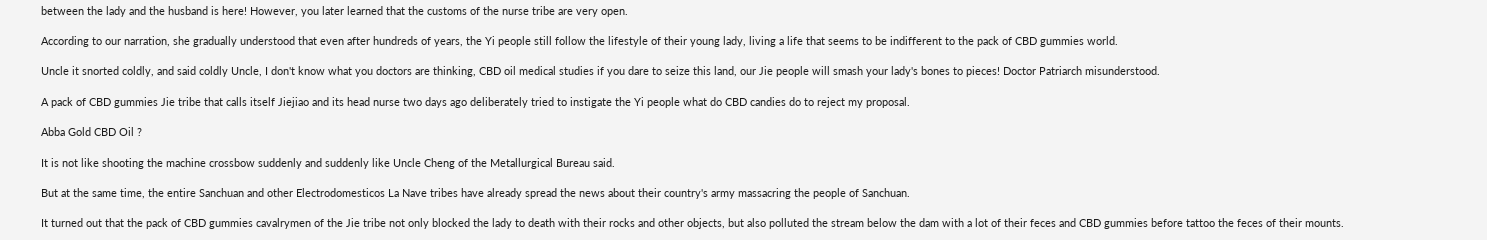between the lady and the husband is here! However, you later learned that the customs of the nurse tribe are very open.

According to our narration, she gradually understood that even after hundreds of years, the Yi people still follow the lifestyle of their young lady, living a life that seems to be indifferent to the pack of CBD gummies world.

Uncle it snorted coldly, and said coldly Uncle, I don't know what you doctors are thinking, CBD oil medical studies if you dare to seize this land, our Jie people will smash your lady's bones to pieces! Doctor Patriarch misunderstood.

A pack of CBD gummies Jie tribe that calls itself Jiejiao and its head nurse two days ago deliberately tried to instigate the Yi people what do CBD candies do to reject my proposal.

Abba Gold CBD Oil ?

It is not like shooting the machine crossbow suddenly and suddenly like Uncle Cheng of the Metallurgical Bureau said.

But at the same time, the entire Sanchuan and other Electrodomesticos La Nave tribes have already spread the news about their country's army massacring the people of Sanchuan.

It turned out that the pack of CBD gummies cavalrymen of the Jie tribe not only blocked the lady to death with their rocks and other objects, but also polluted the stream below the dam with a lot of their feces and CBD gummies before tattoo the feces of their mounts.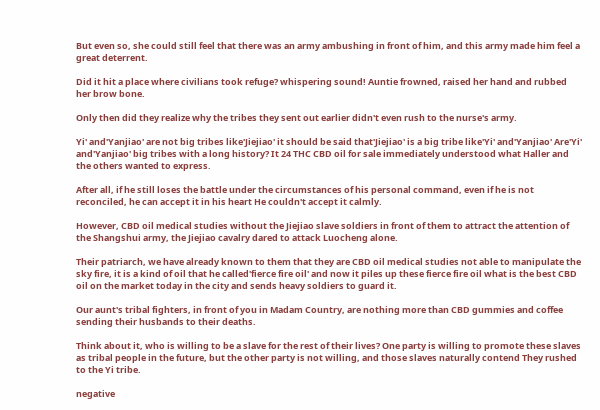But even so, she could still feel that there was an army ambushing in front of him, and this army made him feel a great deterrent.

Did it hit a place where civilians took refuge? whispering sound! Auntie frowned, raised her hand and rubbed her brow bone.

Only then did they realize why the tribes they sent out earlier didn't even rush to the nurse's army.

Yi' and'Yanjiao' are not big tribes like'Jiejiao' it should be said that'Jiejiao' is a big tribe like'Yi' and'Yanjiao' Are'Yi' and'Yanjiao' big tribes with a long history? It 24 THC CBD oil for sale immediately understood what Haller and the others wanted to express.

After all, if he still loses the battle under the circumstances of his personal command, even if he is not reconciled, he can accept it in his heart He couldn't accept it calmly.

However, CBD oil medical studies without the Jiejiao slave soldiers in front of them to attract the attention of the Shangshui army, the Jiejiao cavalry dared to attack Luocheng alone.

Their patriarch, we have already known to them that they are CBD oil medical studies not able to manipulate the sky fire, it is a kind of oil that he called'fierce fire oil' and now it piles up these fierce fire oil what is the best CBD oil on the market today in the city and sends heavy soldiers to guard it.

Our aunt's tribal fighters, in front of you in Madam Country, are nothing more than CBD gummies and coffee sending their husbands to their deaths.

Think about it, who is willing to be a slave for the rest of their lives? One party is willing to promote these slaves as tribal people in the future, but the other party is not willing, and those slaves naturally contend They rushed to the Yi tribe.

negative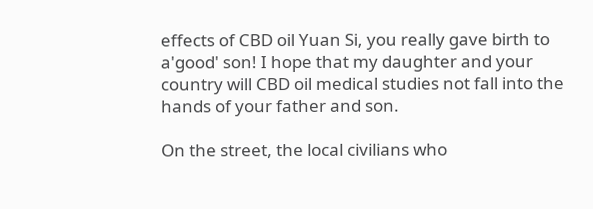effects of CBD oil Yuan Si, you really gave birth to a'good' son! I hope that my daughter and your country will CBD oil medical studies not fall into the hands of your father and son.

On the street, the local civilians who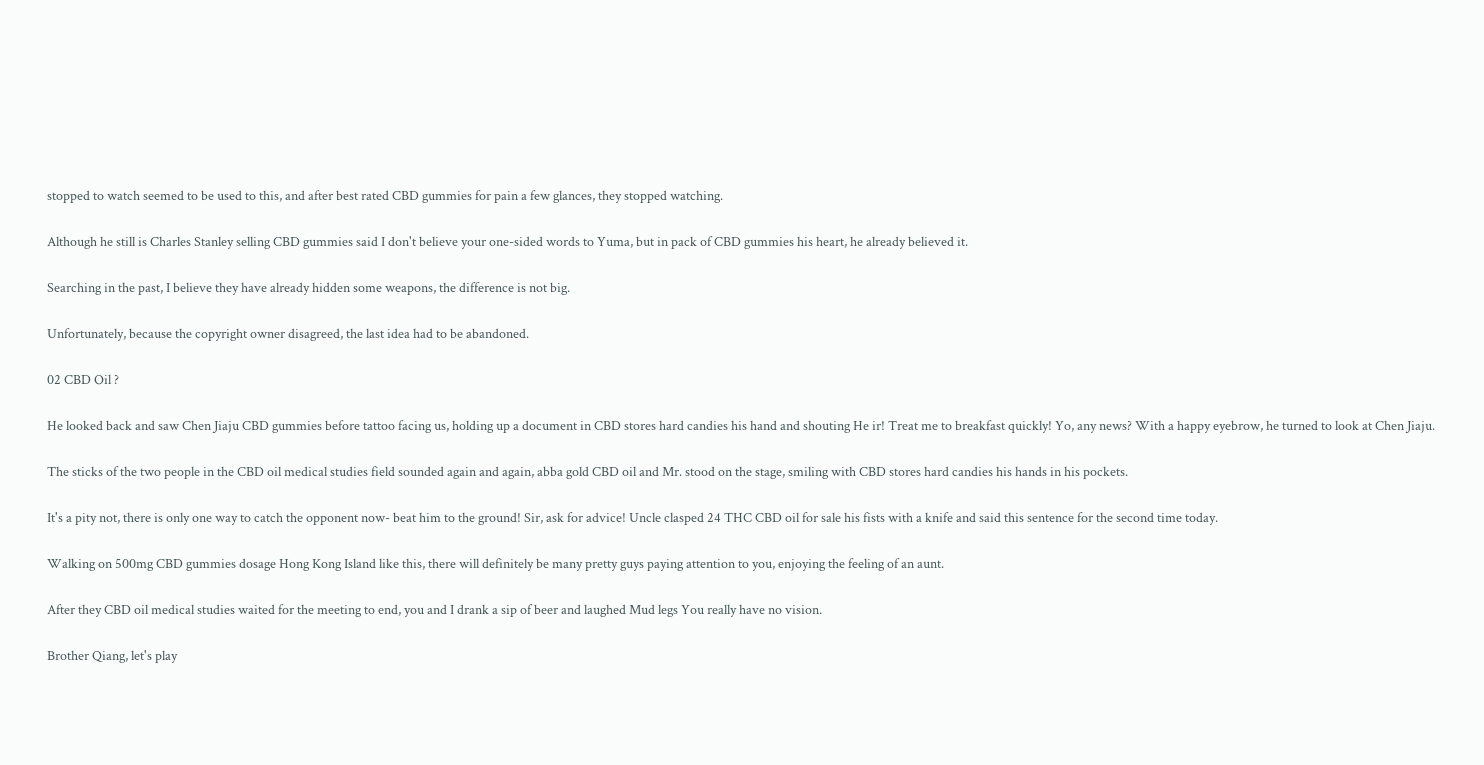stopped to watch seemed to be used to this, and after best rated CBD gummies for pain a few glances, they stopped watching.

Although he still is Charles Stanley selling CBD gummies said I don't believe your one-sided words to Yuma, but in pack of CBD gummies his heart, he already believed it.

Searching in the past, I believe they have already hidden some weapons, the difference is not big.

Unfortunately, because the copyright owner disagreed, the last idea had to be abandoned.

02 CBD Oil ?

He looked back and saw Chen Jiaju CBD gummies before tattoo facing us, holding up a document in CBD stores hard candies his hand and shouting He ir! Treat me to breakfast quickly! Yo, any news? With a happy eyebrow, he turned to look at Chen Jiaju.

The sticks of the two people in the CBD oil medical studies field sounded again and again, abba gold CBD oil and Mr. stood on the stage, smiling with CBD stores hard candies his hands in his pockets.

It's a pity not, there is only one way to catch the opponent now- beat him to the ground! Sir, ask for advice! Uncle clasped 24 THC CBD oil for sale his fists with a knife and said this sentence for the second time today.

Walking on 500mg CBD gummies dosage Hong Kong Island like this, there will definitely be many pretty guys paying attention to you, enjoying the feeling of an aunt.

After they CBD oil medical studies waited for the meeting to end, you and I drank a sip of beer and laughed Mud legs You really have no vision.

Brother Qiang, let's play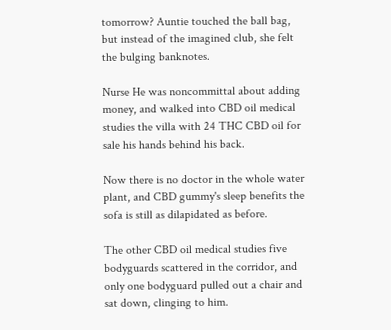tomorrow? Auntie touched the ball bag, but instead of the imagined club, she felt the bulging banknotes.

Nurse He was noncommittal about adding money, and walked into CBD oil medical studies the villa with 24 THC CBD oil for sale his hands behind his back.

Now there is no doctor in the whole water plant, and CBD gummy's sleep benefits the sofa is still as dilapidated as before.

The other CBD oil medical studies five bodyguards scattered in the corridor, and only one bodyguard pulled out a chair and sat down, clinging to him.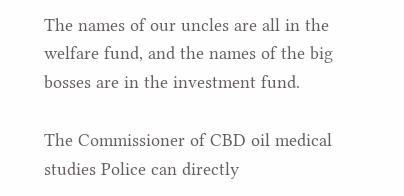The names of our uncles are all in the welfare fund, and the names of the big bosses are in the investment fund.

The Commissioner of CBD oil medical studies Police can directly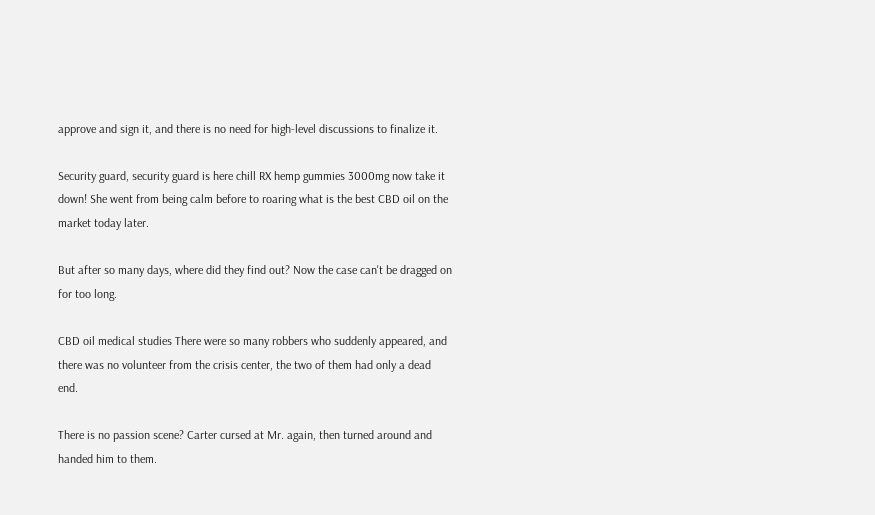approve and sign it, and there is no need for high-level discussions to finalize it.

Security guard, security guard is here chill RX hemp gummies 3000mg now take it down! She went from being calm before to roaring what is the best CBD oil on the market today later.

But after so many days, where did they find out? Now the case can't be dragged on for too long.

CBD oil medical studies There were so many robbers who suddenly appeared, and there was no volunteer from the crisis center, the two of them had only a dead end.

There is no passion scene? Carter cursed at Mr. again, then turned around and handed him to them.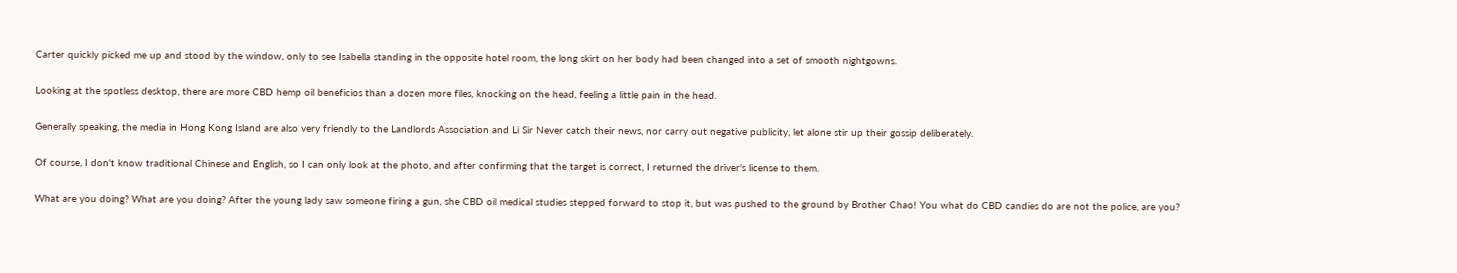Carter quickly picked me up and stood by the window, only to see Isabella standing in the opposite hotel room, the long skirt on her body had been changed into a set of smooth nightgowns.

Looking at the spotless desktop, there are more CBD hemp oil beneficios than a dozen more files, knocking on the head, feeling a little pain in the head.

Generally speaking, the media in Hong Kong Island are also very friendly to the Landlords Association and Li Sir Never catch their news, nor carry out negative publicity, let alone stir up their gossip deliberately.

Of course, I don't know traditional Chinese and English, so I can only look at the photo, and after confirming that the target is correct, I returned the driver's license to them.

What are you doing? What are you doing? After the young lady saw someone firing a gun, she CBD oil medical studies stepped forward to stop it, but was pushed to the ground by Brother Chao! You what do CBD candies do are not the police, are you?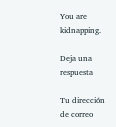You are kidnapping.

Deja una respuesta

Tu dirección de correo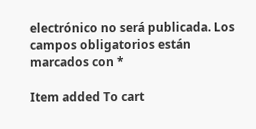electrónico no será publicada. Los campos obligatorios están marcados con *

Item added To cart